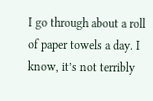I go through about a roll of paper towels a day. I know, it’s not terribly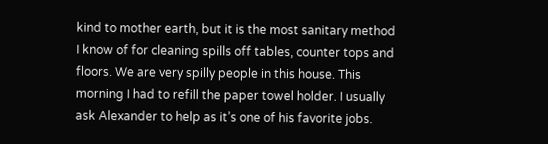kind to mother earth, but it is the most sanitary method I know of for cleaning spills off tables, counter tops and floors. We are very spilly people in this house. This morning I had to refill the paper towel holder. I usually ask Alexander to help as it’s one of his favorite jobs.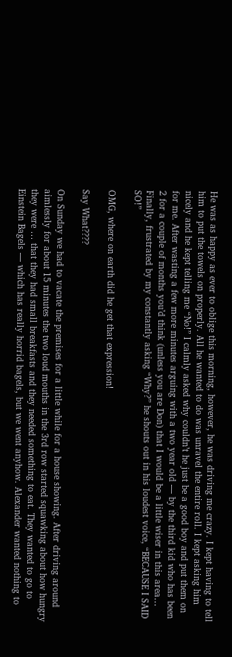He was as happy as ever to oblige this morning, however, he was driving me crazy. I kept having to tell him to put the towels on properly. All he wanted to do was unravel the entire roll. I kept asking him nicely and he kept telling me “No!” I calmly asked why couldn’t he just be a good boy and put them on for me. After wasting a few more minutes arguing with a two year old — by the third kid who has been 2 for a couple of months you’d think (unless you are Don) that I would be a little wiser in this area… Finally, frustrated by my constantly asking “Why?” he shouts out in his loudest voice, “BECAUSE I SAID SO!”

OMG, where on earth did he get that expression!

Say What????

On Sunday we had to vacate the premises for a little while for a house showing. After driving around aimlessly for about 15 minutes the two loud mouths in the 3rd row started squawking about how hungry they were … that they had small breakfasts and they needed something to eat. They wanted to go to Einstein Bagels — which has really horrid bagels, but we went anyhow. Alexander wanted nothing to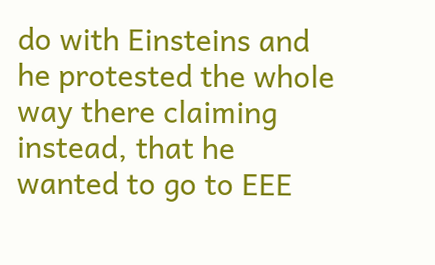do with Einsteins and he protested the whole way there claiming instead, that he wanted to go to EEE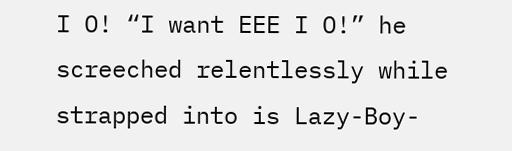I O! “I want EEE I O!” he screeched relentlessly while strapped into is Lazy-Boy-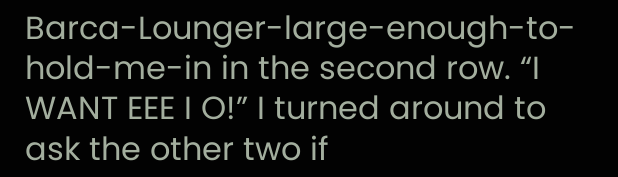Barca-Lounger-large-enough-to-hold-me-in in the second row. “I WANT EEE I O!” I turned around to ask the other two if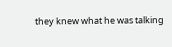they knew what he was talking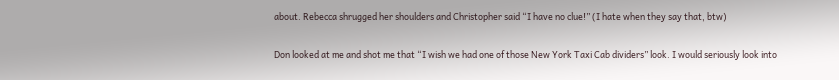about. Rebecca shrugged her shoulders and Christopher said “I have no clue!” (I hate when they say that, btw)

Don looked at me and shot me that “I wish we had one of those New York Taxi Cab dividers” look. I would seriously look into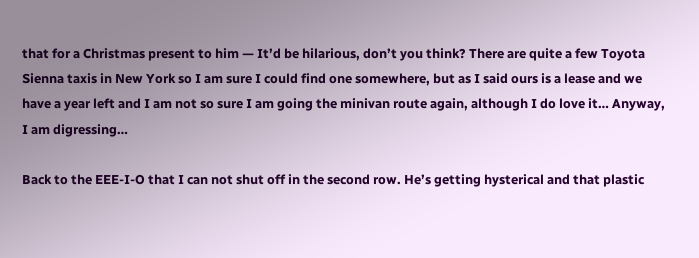that for a Christmas present to him — It’d be hilarious, don’t you think? There are quite a few Toyota Sienna taxis in New York so I am sure I could find one somewhere, but as I said ours is a lease and we have a year left and I am not so sure I am going the minivan route again, although I do love it… Anyway, I am digressing…

Back to the EEE-I-O that I can not shut off in the second row. He’s getting hysterical and that plastic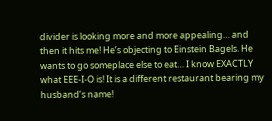divider is looking more and more appealing… and then it hits me! He’s objecting to Einstein Bagels. He wants to go someplace else to eat… I know EXACTLY what EEE-I-O is! It is a different restaurant bearing my husband’s name!